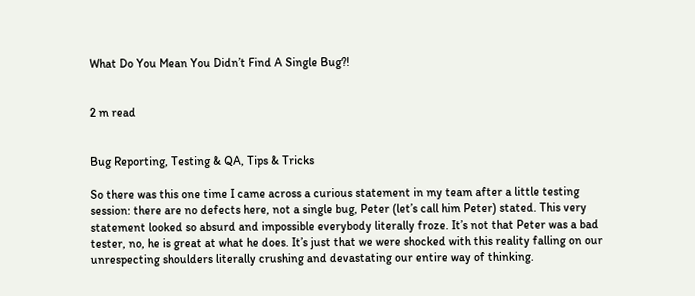What Do You Mean You Didn’t Find A Single Bug?!


2 m read


Bug Reporting, Testing & QA, Tips & Tricks

So there was this one time I came across a curious statement in my team after a little testing session: there are no defects here, not a single bug, Peter (let’s call him Peter) stated. This very statement looked so absurd and impossible everybody literally froze. It’s not that Peter was a bad tester, no, he is great at what he does. It’s just that we were shocked with this reality falling on our unrespecting shoulders literally crushing and devastating our entire way of thinking.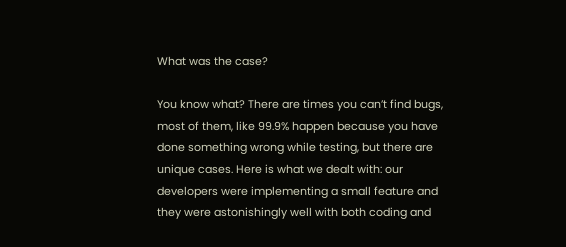What was the case?

You know what? There are times you can’t find bugs, most of them, like 99.9% happen because you have done something wrong while testing, but there are unique cases. Here is what we dealt with: our developers were implementing a small feature and they were astonishingly well with both coding and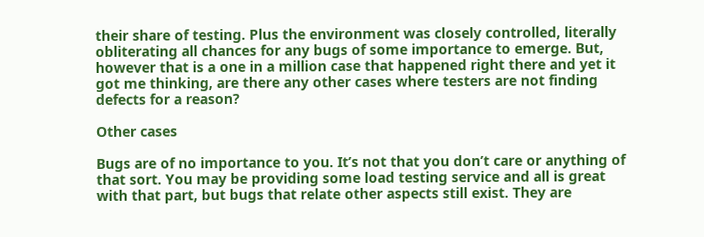their share of testing. Plus the environment was closely controlled, literally obliterating all chances for any bugs of some importance to emerge. But, however that is a one in a million case that happened right there and yet it got me thinking, are there any other cases where testers are not finding defects for a reason?

Other cases

Bugs are of no importance to you. It’s not that you don’t care or anything of that sort. You may be providing some load testing service and all is great with that part, but bugs that relate other aspects still exist. They are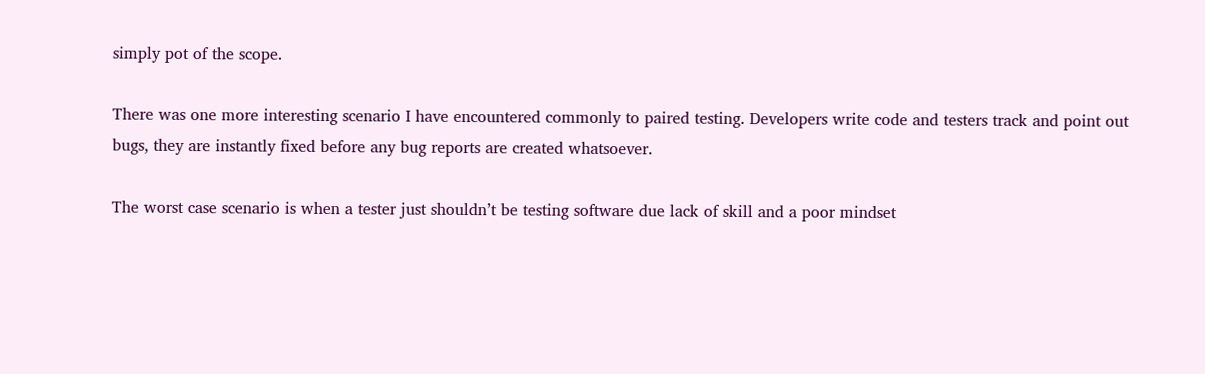simply pot of the scope.

There was one more interesting scenario I have encountered commonly to paired testing. Developers write code and testers track and point out bugs, they are instantly fixed before any bug reports are created whatsoever.

The worst case scenario is when a tester just shouldn’t be testing software due lack of skill and a poor mindset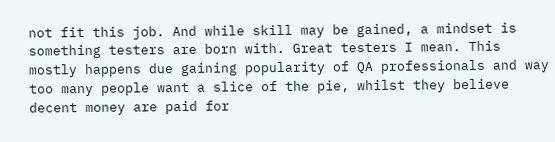not fit this job. And while skill may be gained, a mindset is something testers are born with. Great testers I mean. This mostly happens due gaining popularity of QA professionals and way too many people want a slice of the pie, whilst they believe decent money are paid for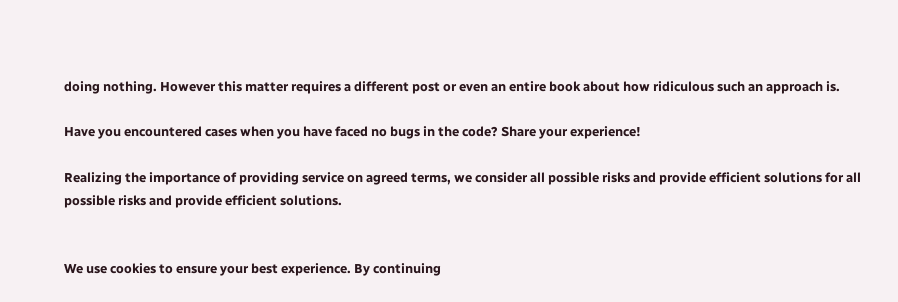doing nothing. However this matter requires a different post or even an entire book about how ridiculous such an approach is.

Have you encountered cases when you have faced no bugs in the code? Share your experience!

Realizing the importance of providing service on agreed terms, we consider all possible risks and provide efficient solutions for all possible risks and provide efficient solutions.


We use cookies to ensure your best experience. By continuing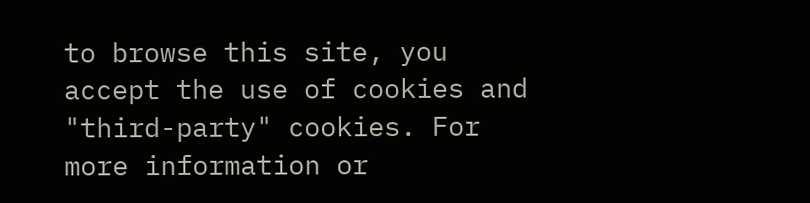to browse this site, you accept the use of cookies and "third-party" cookies. For more information or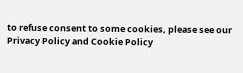to refuse consent to some cookies, please see our Privacy Policy and Cookie Policy